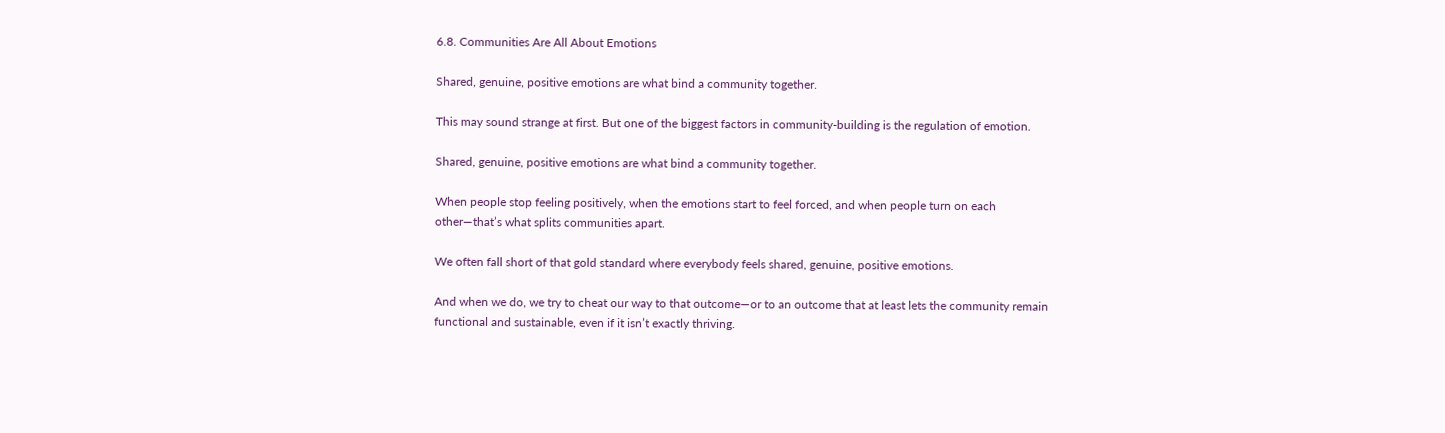6.8. Communities Are All About Emotions

Shared, genuine, positive emotions are what bind a community together.

This may sound strange at first. But one of the biggest factors in community-building is the regulation of emotion.

Shared, genuine, positive emotions are what bind a community together.

When people stop feeling positively, when the emotions start to feel forced, and when people turn on each other—that’s what splits communities apart.

We often fall short of that gold standard where everybody feels shared, genuine, positive emotions.

And when we do, we try to cheat our way to that outcome—or to an outcome that at least lets the community remain functional and sustainable, even if it isn’t exactly thriving.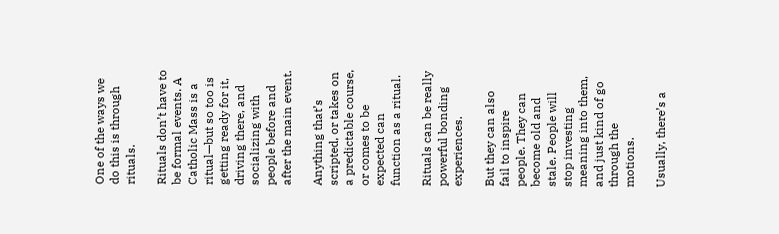One of the ways we do this is through rituals.

Rituals don’t have to be formal events. A Catholic Mass is a ritual—but so too is getting ready for it, driving there, and socializing with people before and after the main event.

Anything that’s scripted, or takes on a predictable course, or comes to be expected can function as a ritual.

Rituals can be really powerful bonding experiences.

But they can also fail to inspire people. They can become old and stale. People will stop investing meaning into them, and just kind of go through the motions.

Usually, there’s a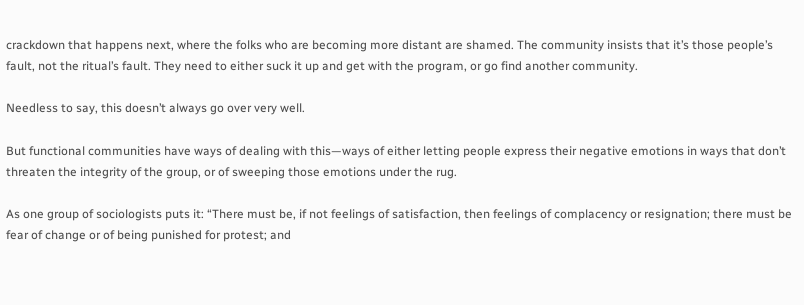crackdown that happens next, where the folks who are becoming more distant are shamed. The community insists that it’s those people’s fault, not the ritual’s fault. They need to either suck it up and get with the program, or go find another community.

Needless to say, this doesn’t always go over very well.

But functional communities have ways of dealing with this—ways of either letting people express their negative emotions in ways that don’t threaten the integrity of the group, or of sweeping those emotions under the rug.

As one group of sociologists puts it: “There must be, if not feelings of satisfaction, then feelings of complacency or resignation; there must be fear of change or of being punished for protest; and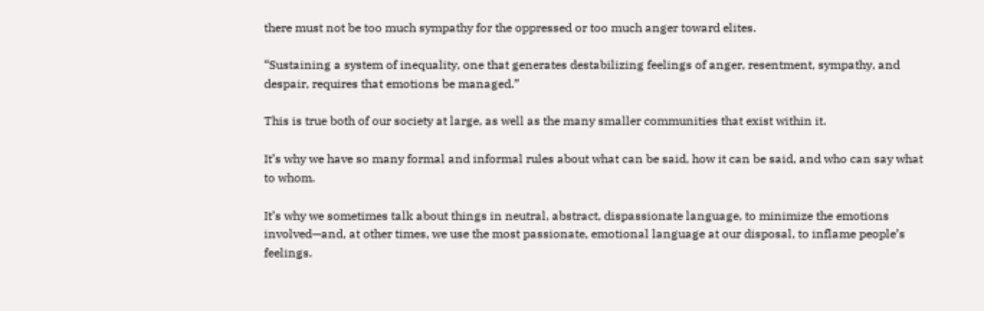there must not be too much sympathy for the oppressed or too much anger toward elites.

“Sustaining a system of inequality, one that generates destabilizing feelings of anger, resentment, sympathy, and despair, requires that emotions be managed.”

This is true both of our society at large, as well as the many smaller communities that exist within it.

It’s why we have so many formal and informal rules about what can be said, how it can be said, and who can say what to whom.

It’s why we sometimes talk about things in neutral, abstract, dispassionate language, to minimize the emotions involved—and, at other times, we use the most passionate, emotional language at our disposal, to inflame people’s feelings.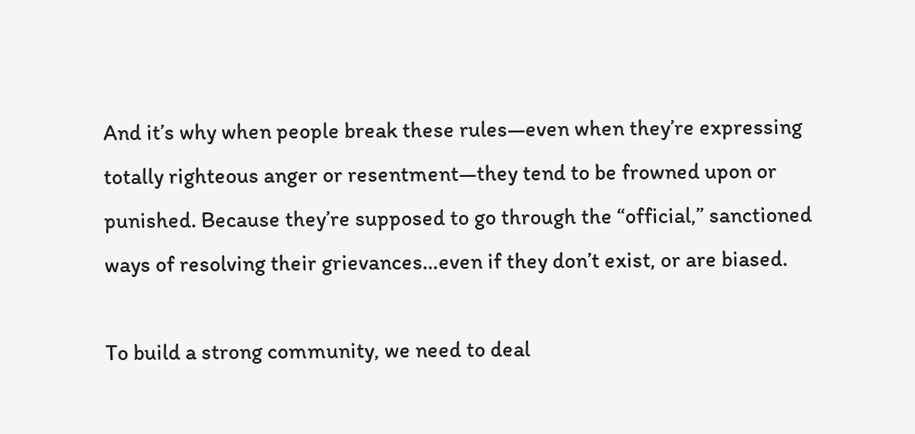And it’s why when people break these rules—even when they’re expressing totally righteous anger or resentment—they tend to be frowned upon or punished. Because they’re supposed to go through the “official,” sanctioned ways of resolving their grievances…even if they don’t exist, or are biased.

To build a strong community, we need to deal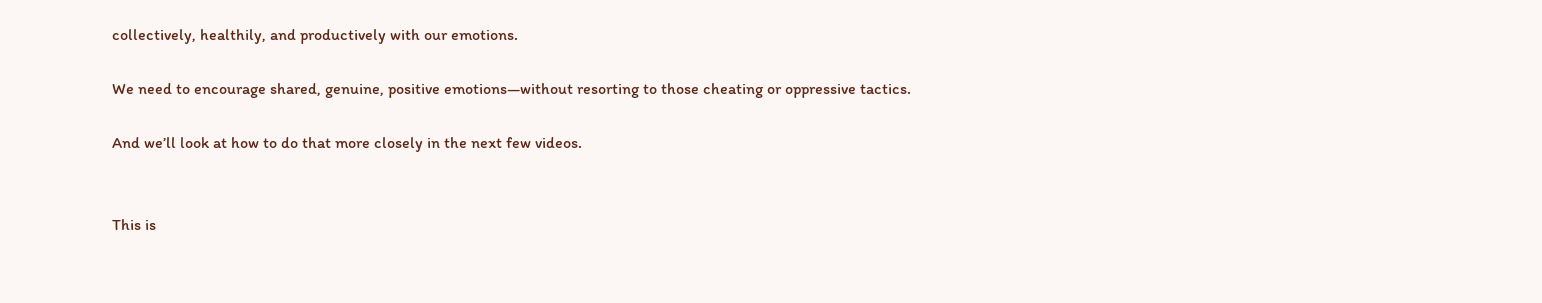collectively, healthily, and productively with our emotions.

We need to encourage shared, genuine, positive emotions—without resorting to those cheating or oppressive tactics.

And we’ll look at how to do that more closely in the next few videos.


This is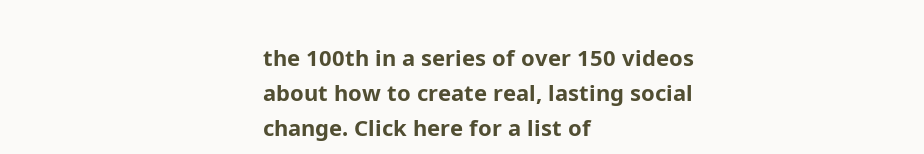the 100th in a series of over 150 videos about how to create real, lasting social change. Click here for a list of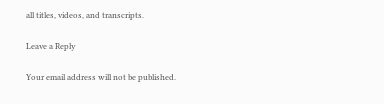all titles, videos, and transcripts.

Leave a Reply

Your email address will not be published.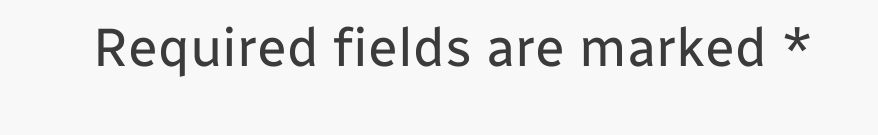Required fields are marked *